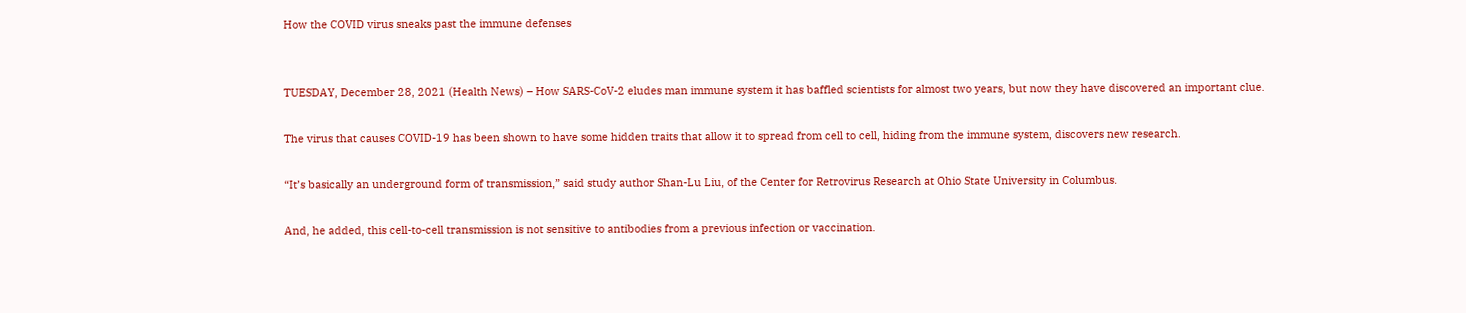How the COVID virus sneaks past the immune defenses


TUESDAY, December 28, 2021 (Health News) – How SARS-CoV-2 eludes man immune system it has baffled scientists for almost two years, but now they have discovered an important clue.

The virus that causes COVID-19 has been shown to have some hidden traits that allow it to spread from cell to cell, hiding from the immune system, discovers new research.

“It’s basically an underground form of transmission,” said study author Shan-Lu Liu, of the Center for Retrovirus Research at Ohio State University in Columbus.

And, he added, this cell-to-cell transmission is not sensitive to antibodies from a previous infection or vaccination.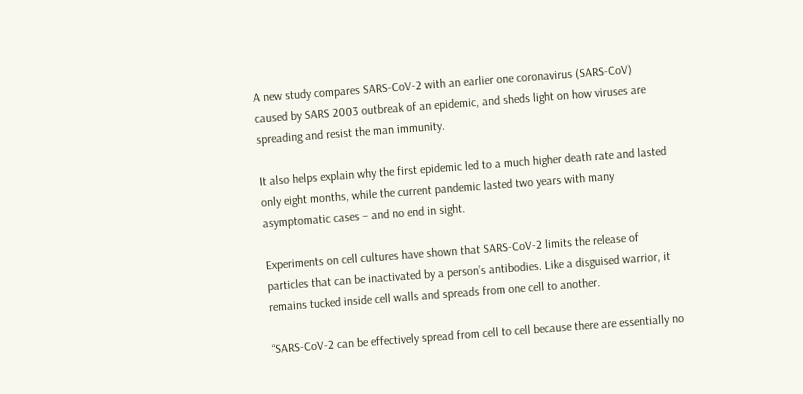A new study compares SARS-CoV-2 with an earlier one coronavirus (SARS-CoV) caused by SARS 2003 outbreak of an epidemic, and sheds light on how viruses are spreading and resist the man immunity.

It also helps explain why the first epidemic led to a much higher death rate and lasted only eight months, while the current pandemic lasted two years with many asymptomatic cases – and no end in sight.

Experiments on cell cultures have shown that SARS-CoV-2 limits the release of particles that can be inactivated by a person’s antibodies. Like a disguised warrior, it remains tucked inside cell walls and spreads from one cell to another.

“SARS-CoV-2 can be effectively spread from cell to cell because there are essentially no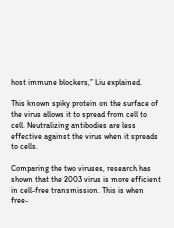host immune blockers,” Liu explained.

This known spiky protein on the surface of the virus allows it to spread from cell to cell. Neutralizing antibodies are less effective against the virus when it spreads to cells.

Comparing the two viruses, research has shown that the 2003 virus is more efficient in cell-free transmission. This is when free-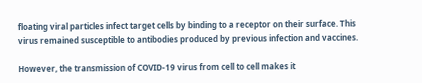floating viral particles infect target cells by binding to a receptor on their surface. This virus remained susceptible to antibodies produced by previous infection and vaccines.

However, the transmission of COVID-19 virus from cell to cell makes it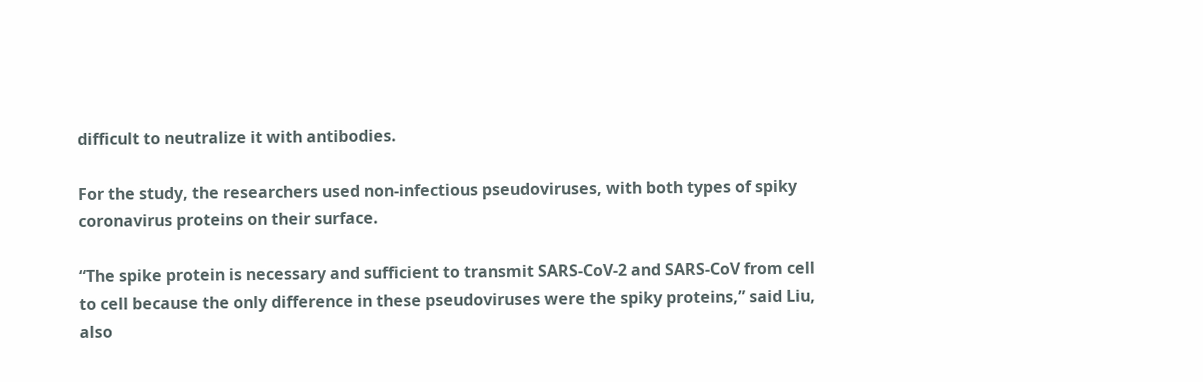difficult to neutralize it with antibodies.

For the study, the researchers used non-infectious pseudoviruses, with both types of spiky coronavirus proteins on their surface.

“The spike protein is necessary and sufficient to transmit SARS-CoV-2 and SARS-CoV from cell to cell because the only difference in these pseudoviruses were the spiky proteins,” said Liu, also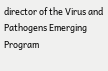director of the Virus and Pathogens Emerging Program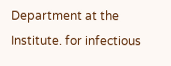Department at the Institute. for infectious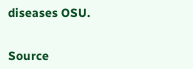diseases OSU.


Source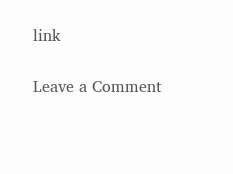link

Leave a Comment